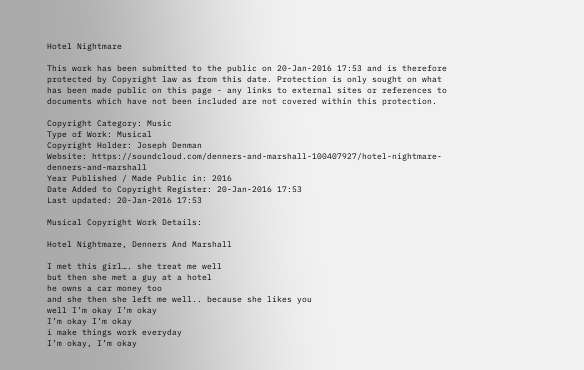Hotel Nightmare

This work has been submitted to the public on 20-Jan-2016 17:53 and is therefore protected by Copyright law as from this date. Protection is only sought on what has been made public on this page - any links to external sites or references to documents which have not been included are not covered within this protection.

Copyright Category: Music
Type of Work: Musical
Copyright Holder: Joseph Denman
Website: https://soundcloud.com/denners-and-marshall-100407927/hotel-nightmare-denners-and-marshall
Year Published / Made Public in: 2016
Date Added to Copyright Register: 20-Jan-2016 17:53
Last updated: 20-Jan-2016 17:53

Musical Copyright Work Details:

Hotel Nightmare, Denners And Marshall

I met this girl…. she treat me well
but then she met a guy at a hotel
he owns a car money too
and she then she left me well.. because she likes you
well I’m okay I’m okay
I’m okay I’m okay
i make things work everyday
I’m okay, I’m okay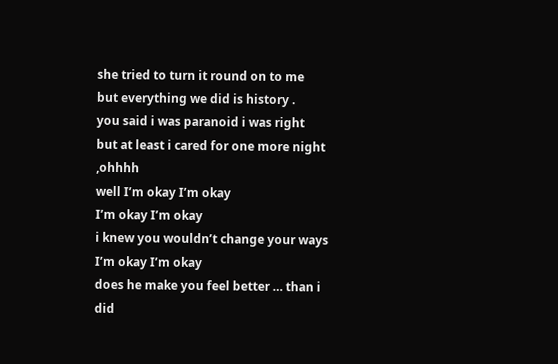she tried to turn it round on to me
but everything we did is history .
you said i was paranoid i was right
but at least i cared for one more night ,ohhhh
well I’m okay I’m okay
I’m okay I’m okay
i knew you wouldn’t change your ways
I’m okay I’m okay
does he make you feel better … than i did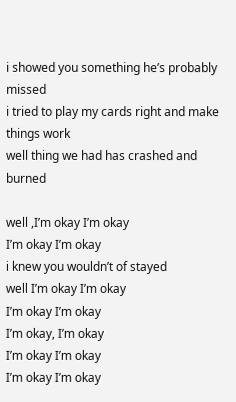i showed you something he’s probably missed
i tried to play my cards right and make things work
well thing we had has crashed and burned

well ,I’m okay I’m okay
I’m okay I’m okay
i knew you wouldn’t of stayed
well I’m okay I’m okay
I’m okay I’m okay
I’m okay, I’m okay
I’m okay I’m okay
I’m okay I’m okay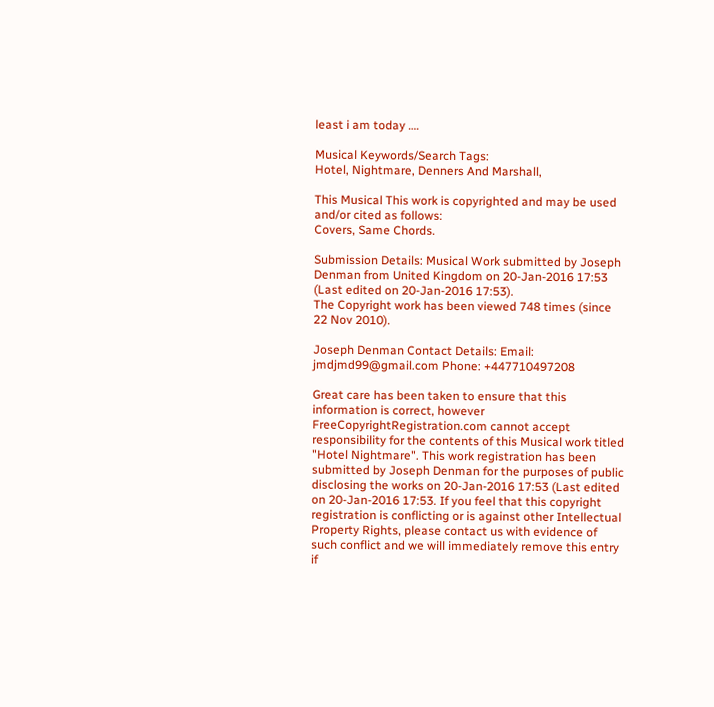least i am today ….

Musical Keywords/Search Tags:
Hotel, Nightmare, Denners And Marshall,

This Musical This work is copyrighted and may be used and/or cited as follows:
Covers, Same Chords.

Submission Details: Musical Work submitted by Joseph Denman from United Kingdom on 20-Jan-2016 17:53 (Last edited on 20-Jan-2016 17:53).
The Copyright work has been viewed 748 times (since 22 Nov 2010).

Joseph Denman Contact Details: Email: jmdjmd99@gmail.com Phone: +447710497208

Great care has been taken to ensure that this information is correct, however FreeCopyrightRegistration.com cannot accept responsibility for the contents of this Musical work titled "Hotel Nightmare". This work registration has been submitted by Joseph Denman for the purposes of public disclosing the works on 20-Jan-2016 17:53 (Last edited on 20-Jan-2016 17:53. If you feel that this copyright registration is conflicting or is against other Intellectual Property Rights, please contact us with evidence of such conflict and we will immediately remove this entry if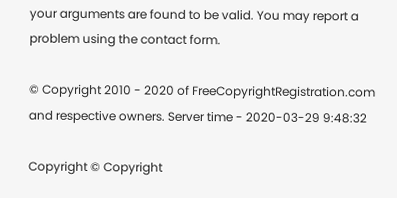your arguments are found to be valid. You may report a problem using the contact form.

© Copyright 2010 - 2020 of FreeCopyrightRegistration.com and respective owners. Server time - 2020-03-29 9:48:32

Copyright © Copyright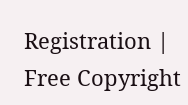Registration | Free Copyright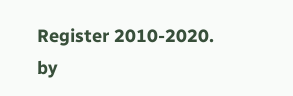Register 2010-2020.
by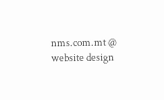nms.com.mt @ website design